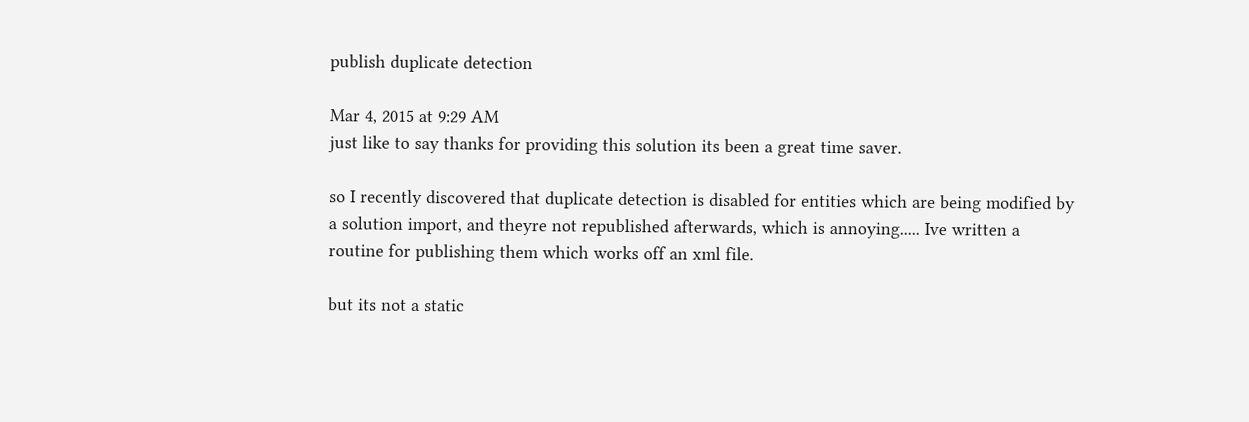publish duplicate detection

Mar 4, 2015 at 9:29 AM
just like to say thanks for providing this solution its been a great time saver.

so I recently discovered that duplicate detection is disabled for entities which are being modified by a solution import, and theyre not republished afterwards, which is annoying..... Ive written a routine for publishing them which works off an xml file.

but its not a static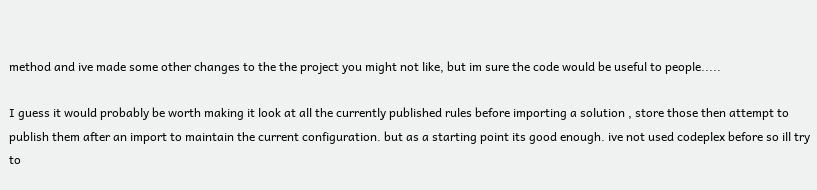method and ive made some other changes to the the project you might not like, but im sure the code would be useful to people.....

I guess it would probably be worth making it look at all the currently published rules before importing a solution , store those then attempt to publish them after an import to maintain the current configuration. but as a starting point its good enough. ive not used codeplex before so ill try to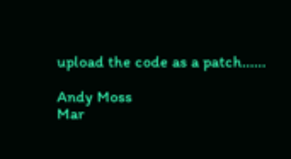upload the code as a patch......

Andy Moss
Mar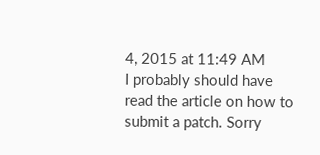4, 2015 at 11:49 AM
I probably should have read the article on how to submit a patch. Sorry